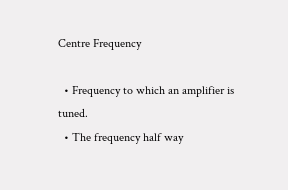Centre Frequency

  • Frequency to which an amplifier is tuned.
  • The frequency half way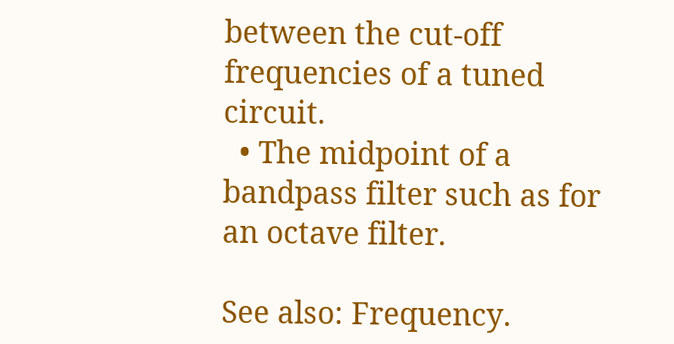between the cut-off frequencies of a tuned circuit.
  • The midpoint of a bandpass filter such as for an octave filter.

See also: Frequency.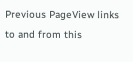Previous PageView links to and from this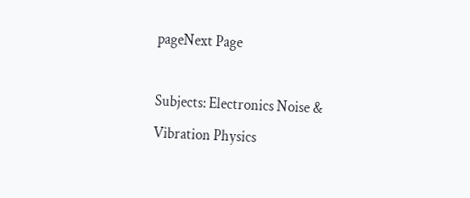pageNext Page

Subjects: Electronics Noise & Vibration Physics